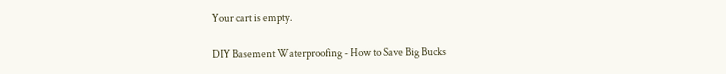Your cart is empty.

DIY Basement Waterproofing - How to Save Big Bucks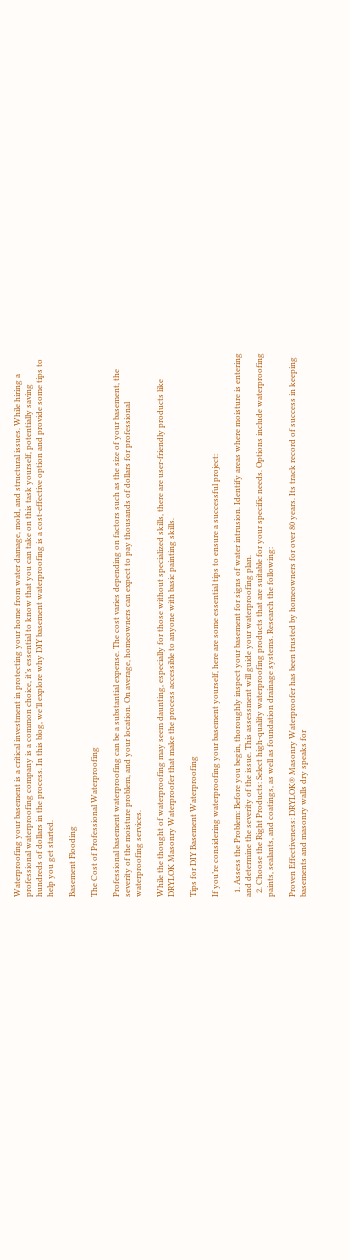Waterproofing your basement is a critical investment in protecting your home from water damage, mold, and structural issues. While hiring a professional waterproofing company is a common choice, it’s essential to know that you can take on this task yourself, potentially saving hundreds of dollars in the process. In this blog, we’ll explore why DIY basement waterproofing is a cost-effective option and provide some tips to help you get started.

Basement Flooding

The Cost of Professional Waterproofing

Professional basement waterproofing can be a substantial expense. The cost varies depending on factors such as the size of your basement, the severity of the moisture problem, and your location. On average, homeowners can expect to pay thousands of dollars for professional waterproofing services.

While the thought of waterproofing may seem daunting, especially for those without specialized skills, there are user-friendly products like DRYLOK Masonry Waterproofer that make the process accessible to anyone with basic painting skills.

Tips for DIY Basement Waterproofing

If you’re considering waterproofing your basement yourself, here are some essential tips to ensure a successful project:

  1. Assess the Problem: Before you begin, thoroughly inspect your basement for signs of water intrusion. Identify areas where moisture is entering and determine the severity of the issue. This assessment will guide your waterproofing plan.
  2. Choose the Right Products: Select high-quality waterproofing products that are suitable for your specific needs. Options include waterproofing paints, sealants, and coatings, as well as foundation drainage systems. Research the following:

Proven Effectiveness: DRYLOK® Masonry Waterproofer has been trusted by homeowners for over 80 years. Its track record of success in keeping basements and masonry walls dry speaks for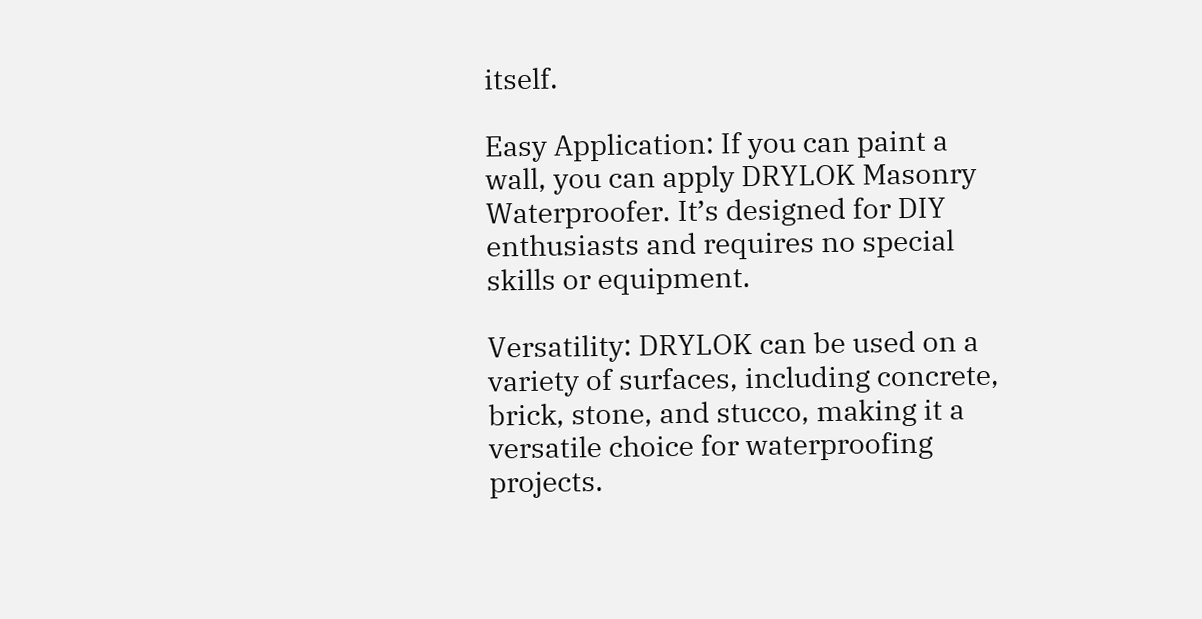itself.

Easy Application: If you can paint a wall, you can apply DRYLOK Masonry Waterproofer. It’s designed for DIY enthusiasts and requires no special skills or equipment.

Versatility: DRYLOK can be used on a variety of surfaces, including concrete, brick, stone, and stucco, making it a versatile choice for waterproofing projects.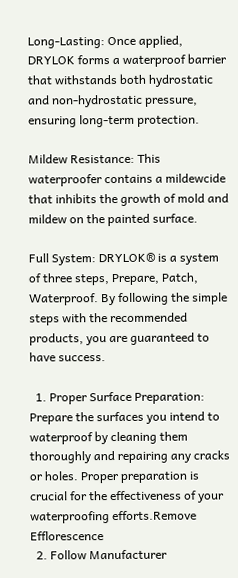Long-Lasting: Once applied, DRYLOK forms a waterproof barrier that withstands both hydrostatic and non-hydrostatic pressure, ensuring long-term protection.

Mildew Resistance: This waterproofer contains a mildewcide that inhibits the growth of mold and mildew on the painted surface.

Full System: DRYLOK® is a system of three steps, Prepare, Patch, Waterproof. By following the simple steps with the recommended products, you are guaranteed to have success.

  1. Proper Surface Preparation: Prepare the surfaces you intend to waterproof by cleaning them thoroughly and repairing any cracks or holes. Proper preparation is crucial for the effectiveness of your waterproofing efforts.Remove Efflorescence
  2. Follow Manufacturer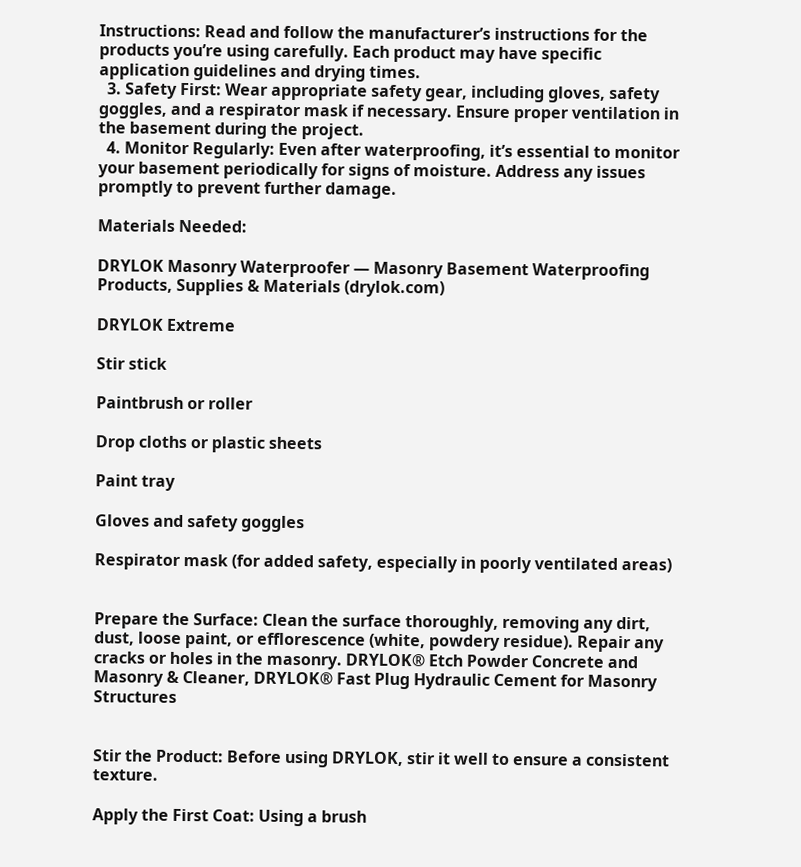Instructions: Read and follow the manufacturer’s instructions for the products you’re using carefully. Each product may have specific application guidelines and drying times.
  3. Safety First: Wear appropriate safety gear, including gloves, safety goggles, and a respirator mask if necessary. Ensure proper ventilation in the basement during the project.
  4. Monitor Regularly: Even after waterproofing, it’s essential to monitor your basement periodically for signs of moisture. Address any issues promptly to prevent further damage.

Materials Needed:

DRYLOK Masonry Waterproofer — Masonry Basement Waterproofing Products, Supplies & Materials (drylok.com)

DRYLOK Extreme

Stir stick

Paintbrush or roller

Drop cloths or plastic sheets

Paint tray

Gloves and safety goggles

Respirator mask (for added safety, especially in poorly ventilated areas)


Prepare the Surface: Clean the surface thoroughly, removing any dirt, dust, loose paint, or efflorescence (white, powdery residue). Repair any cracks or holes in the masonry. DRYLOK® Etch Powder Concrete and Masonry & Cleaner, DRYLOK® Fast Plug Hydraulic Cement for Masonry Structures


Stir the Product: Before using DRYLOK, stir it well to ensure a consistent texture.

Apply the First Coat: Using a brush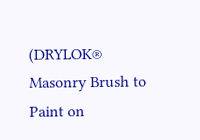(DRYLOK® Masonry Brush to Paint on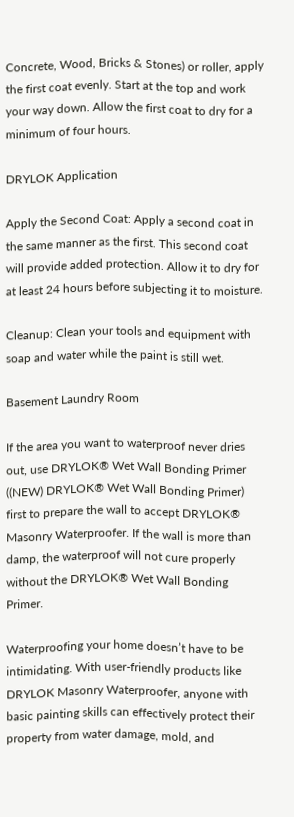Concrete, Wood, Bricks & Stones) or roller, apply the first coat evenly. Start at the top and work your way down. Allow the first coat to dry for a minimum of four hours.

DRYLOK Application

Apply the Second Coat: Apply a second coat in the same manner as the first. This second coat will provide added protection. Allow it to dry for at least 24 hours before subjecting it to moisture.

Cleanup: Clean your tools and equipment with soap and water while the paint is still wet.

Basement Laundry Room

If the area you want to waterproof never dries out, use DRYLOK® Wet Wall Bonding Primer ((NEW) DRYLOK® Wet Wall Bonding Primer) first to prepare the wall to accept DRYLOK® Masonry Waterproofer. If the wall is more than damp, the waterproof will not cure properly without the DRYLOK® Wet Wall Bonding Primer.

Waterproofing your home doesn’t have to be intimidating. With user-friendly products like DRYLOK Masonry Waterproofer, anyone with basic painting skills can effectively protect their property from water damage, mold, and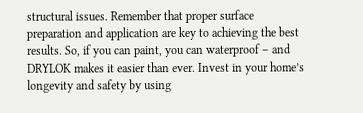structural issues. Remember that proper surface preparation and application are key to achieving the best results. So, if you can paint, you can waterproof – and DRYLOK makes it easier than ever. Invest in your home’s longevity and safety by using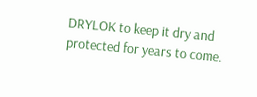DRYLOK to keep it dry and protected for years to come.